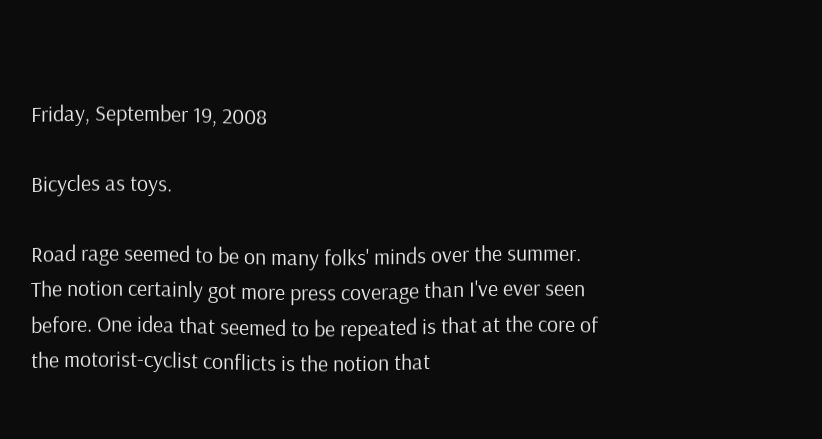Friday, September 19, 2008

Bicycles as toys.

Road rage seemed to be on many folks' minds over the summer. The notion certainly got more press coverage than I've ever seen before. One idea that seemed to be repeated is that at the core of the motorist-cyclist conflicts is the notion that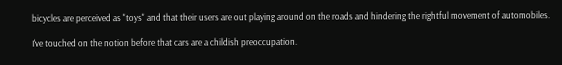bicycles are perceived as "toys" and that their users are out playing around on the roads and hindering the rightful movement of automobiles.

I've touched on the notion before that cars are a childish preoccupation.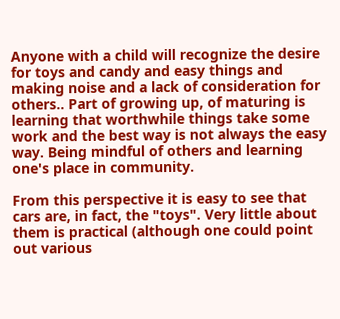Anyone with a child will recognize the desire for toys and candy and easy things and making noise and a lack of consideration for others.. Part of growing up, of maturing is learning that worthwhile things take some work and the best way is not always the easy way. Being mindful of others and learning one's place in community.

From this perspective it is easy to see that cars are, in fact, the "toys". Very little about them is practical (although one could point out various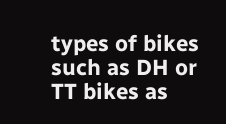types of bikes such as DH or TT bikes as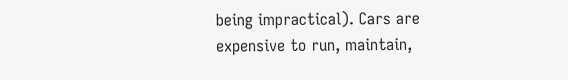being impractical). Cars are expensive to run, maintain,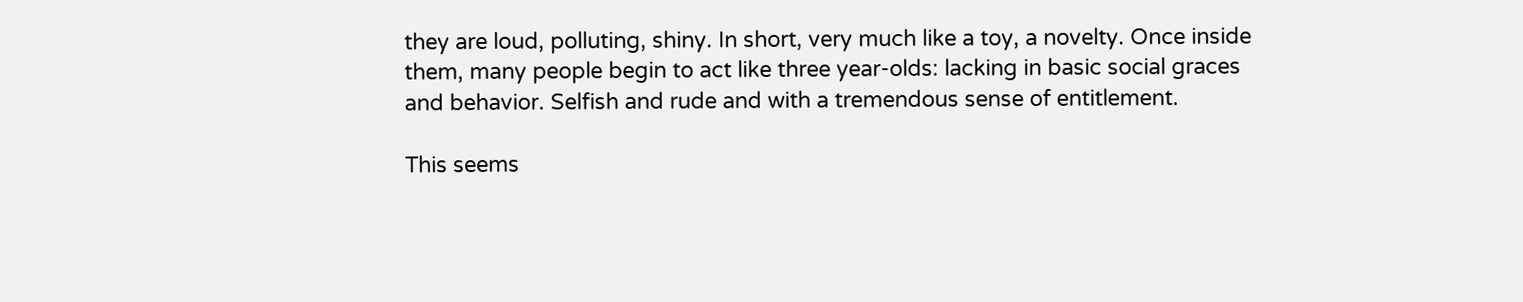they are loud, polluting, shiny. In short, very much like a toy, a novelty. Once inside them, many people begin to act like three year-olds: lacking in basic social graces and behavior. Selfish and rude and with a tremendous sense of entitlement.

This seems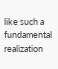like such a fundamental realization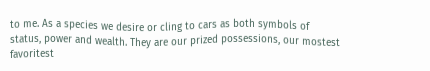to me. As a species we desire or cling to cars as both symbols of status, power and wealth. They are our prized possessions, our mostest favoritest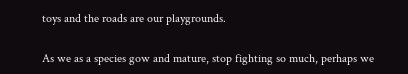toys and the roads are our playgrounds.

As we as a species gow and mature, stop fighting so much, perhaps we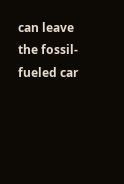can leave the fossil-fueled car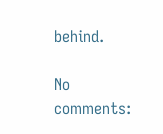behind.

No comments: